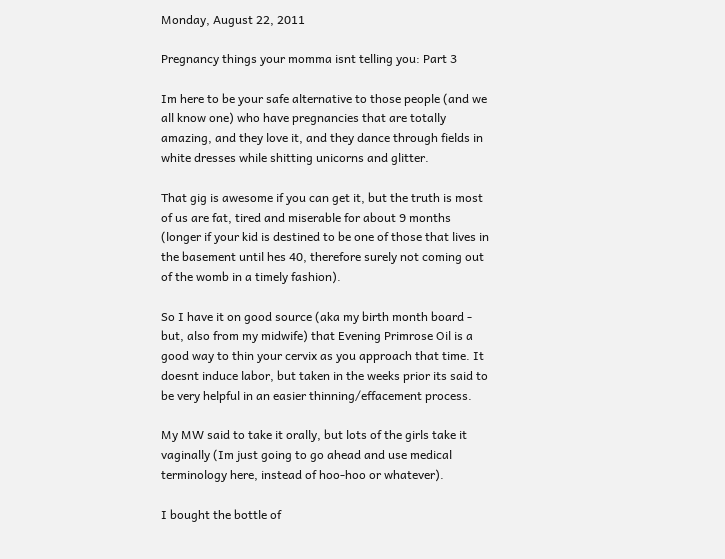Monday, August 22, 2011

Pregnancy things your momma isnt telling you: Part 3

Im here to be your safe alternative to those people (and we all know one) who have pregnancies that are totally amazing, and they love it, and they dance through fields in white dresses while shitting unicorns and glitter.

That gig is awesome if you can get it, but the truth is most of us are fat, tired and miserable for about 9 months (longer if your kid is destined to be one of those that lives in the basement until hes 40, therefore surely not coming out of the womb in a timely fashion).

So I have it on good source (aka my birth month board - but, also from my midwife) that Evening Primrose Oil is a good way to thin your cervix as you approach that time. It doesnt induce labor, but taken in the weeks prior its said to be very helpful in an easier thinning/effacement process.

My MW said to take it orally, but lots of the girls take it vaginally (Im just going to go ahead and use medical terminology here, instead of hoo-hoo or whatever).

I bought the bottle of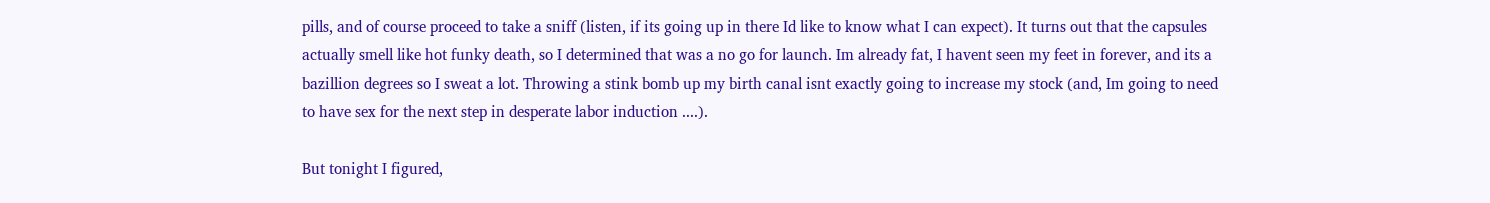pills, and of course proceed to take a sniff (listen, if its going up in there Id like to know what I can expect). It turns out that the capsules actually smell like hot funky death, so I determined that was a no go for launch. Im already fat, I havent seen my feet in forever, and its a bazillion degrees so I sweat a lot. Throwing a stink bomb up my birth canal isnt exactly going to increase my stock (and, Im going to need to have sex for the next step in desperate labor induction ....).

But tonight I figured,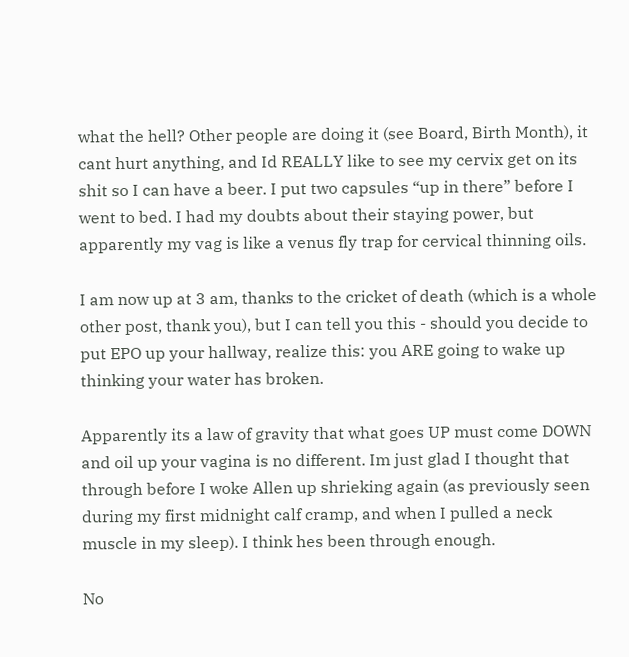what the hell? Other people are doing it (see Board, Birth Month), it cant hurt anything, and Id REALLY like to see my cervix get on its shit so I can have a beer. I put two capsules “up in there” before I went to bed. I had my doubts about their staying power, but apparently my vag is like a venus fly trap for cervical thinning oils.

I am now up at 3 am, thanks to the cricket of death (which is a whole other post, thank you), but I can tell you this - should you decide to put EPO up your hallway, realize this: you ARE going to wake up thinking your water has broken.

Apparently its a law of gravity that what goes UP must come DOWN and oil up your vagina is no different. Im just glad I thought that through before I woke Allen up shrieking again (as previously seen during my first midnight calf cramp, and when I pulled a neck muscle in my sleep). I think hes been through enough.

No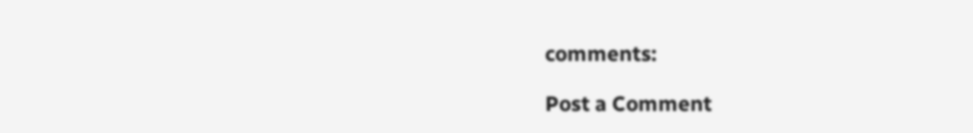comments:

Post a Comment